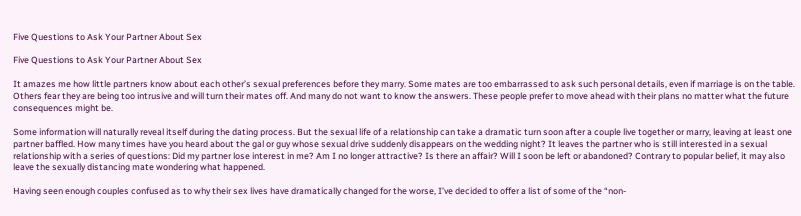Five Questions to Ask Your Partner About Sex

Five Questions to Ask Your Partner About Sex

It amazes me how little partners know about each other’s sexual preferences before they marry. Some mates are too embarrassed to ask such personal details, even if marriage is on the table. Others fear they are being too intrusive and will turn their mates off. And many do not want to know the answers. These people prefer to move ahead with their plans no matter what the future consequences might be.

Some information will naturally reveal itself during the dating process. But the sexual life of a relationship can take a dramatic turn soon after a couple live together or marry, leaving at least one partner baffled. How many times have you heard about the gal or guy whose sexual drive suddenly disappears on the wedding night? It leaves the partner who is still interested in a sexual relationship with a series of questions: Did my partner lose interest in me? Am I no longer attractive? Is there an affair? Will I soon be left or abandoned? Contrary to popular belief, it may also leave the sexually distancing mate wondering what happened.

Having seen enough couples confused as to why their sex lives have dramatically changed for the worse, I’ve decided to offer a list of some of the “non-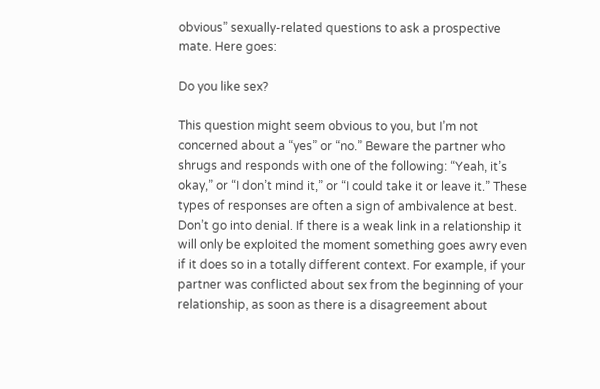obvious” sexually-related questions to ask a prospective mate. Here goes:

Do you like sex?

This question might seem obvious to you, but I’m not concerned about a “yes” or “no.” Beware the partner who shrugs and responds with one of the following: “Yeah, it’s okay,” or “I don’t mind it,” or “I could take it or leave it.” These types of responses are often a sign of ambivalence at best. Don’t go into denial. If there is a weak link in a relationship it will only be exploited the moment something goes awry even if it does so in a totally different context. For example, if your partner was conflicted about sex from the beginning of your relationship, as soon as there is a disagreement about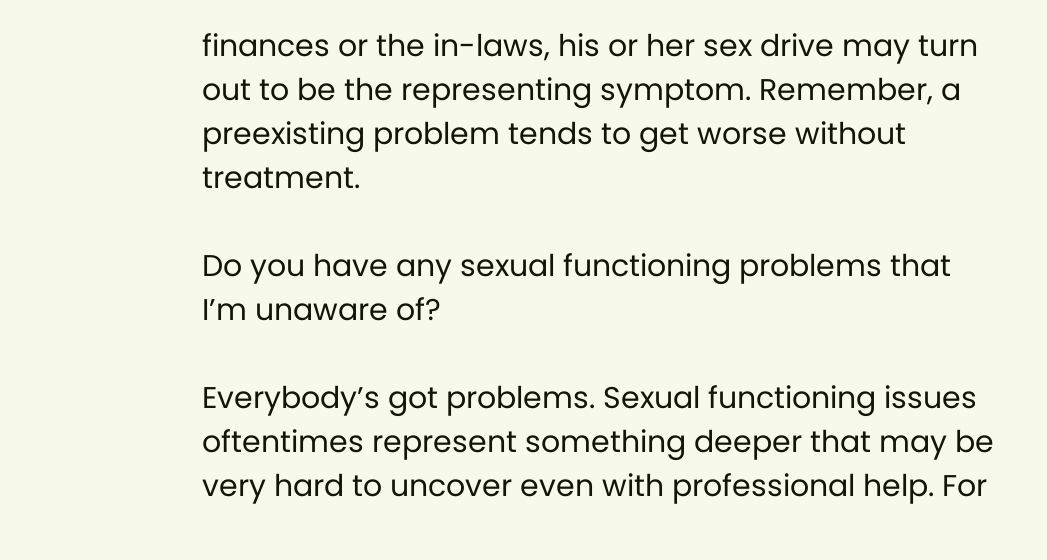finances or the in-laws, his or her sex drive may turn out to be the representing symptom. Remember, a preexisting problem tends to get worse without treatment.

Do you have any sexual functioning problems that I’m unaware of?

Everybody’s got problems. Sexual functioning issues oftentimes represent something deeper that may be very hard to uncover even with professional help. For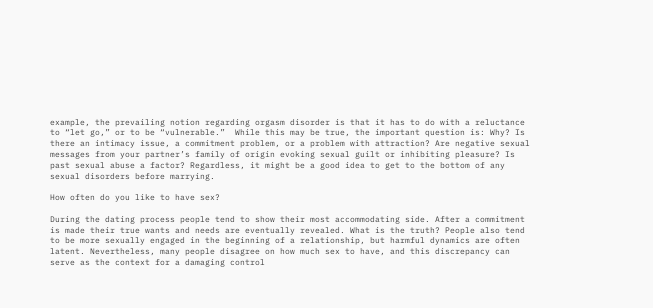example, the prevailing notion regarding orgasm disorder is that it has to do with a reluctance to “let go,” or to be “vulnerable.”  While this may be true, the important question is: Why? Is there an intimacy issue, a commitment problem, or a problem with attraction? Are negative sexual messages from your partner’s family of origin evoking sexual guilt or inhibiting pleasure? Is past sexual abuse a factor? Regardless, it might be a good idea to get to the bottom of any sexual disorders before marrying.

How often do you like to have sex?

During the dating process people tend to show their most accommodating side. After a commitment is made their true wants and needs are eventually revealed. What is the truth? People also tend to be more sexually engaged in the beginning of a relationship, but harmful dynamics are often latent. Nevertheless, many people disagree on how much sex to have, and this discrepancy can serve as the context for a damaging control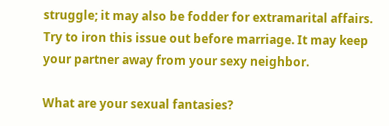struggle; it may also be fodder for extramarital affairs. Try to iron this issue out before marriage. It may keep your partner away from your sexy neighbor.

What are your sexual fantasies?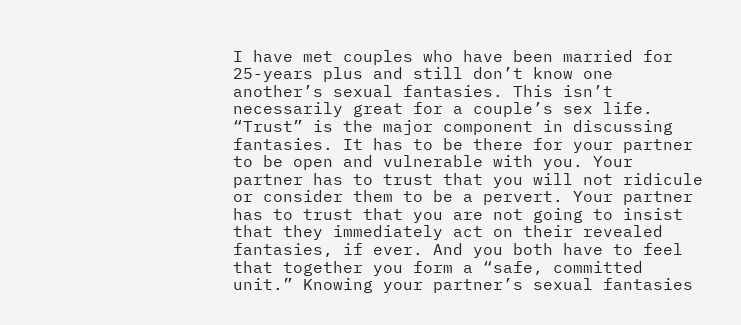I have met couples who have been married for 25-years plus and still don’t know one another’s sexual fantasies. This isn’t necessarily great for a couple’s sex life. “Trust” is the major component in discussing fantasies. It has to be there for your partner to be open and vulnerable with you. Your partner has to trust that you will not ridicule or consider them to be a pervert. Your partner has to trust that you are not going to insist that they immediately act on their revealed fantasies, if ever. And you both have to feel that together you form a “safe, committed unit.” Knowing your partner’s sexual fantasies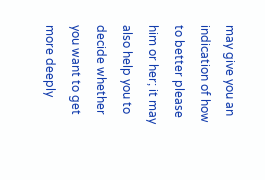may give you an indication of how to better please him or her; it may also help you to decide whether you want to get more deeply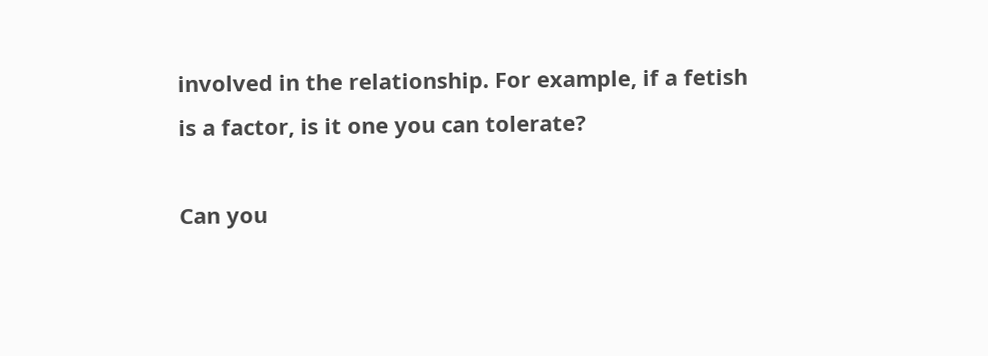involved in the relationship. For example, if a fetish is a factor, is it one you can tolerate?

Can you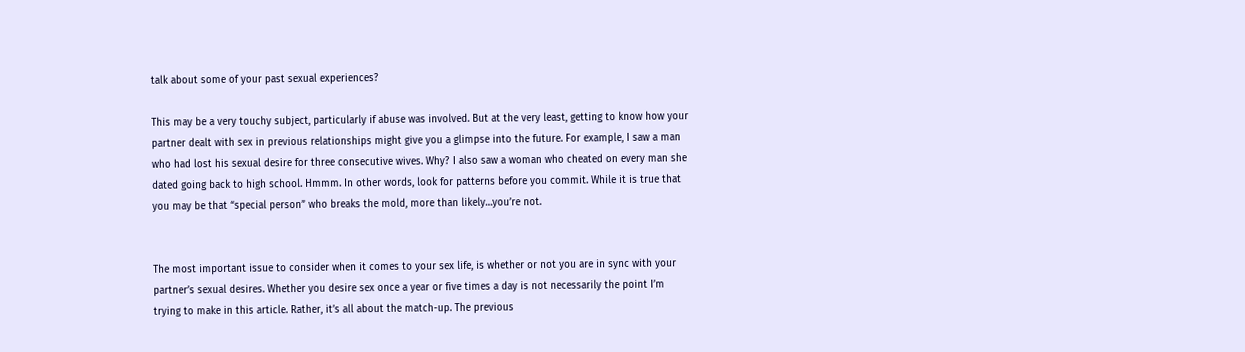talk about some of your past sexual experiences?

This may be a very touchy subject, particularly if abuse was involved. But at the very least, getting to know how your partner dealt with sex in previous relationships might give you a glimpse into the future. For example, I saw a man who had lost his sexual desire for three consecutive wives. Why? I also saw a woman who cheated on every man she dated going back to high school. Hmmm. In other words, look for patterns before you commit. While it is true that you may be that “special person” who breaks the mold, more than likely…you’re not.


The most important issue to consider when it comes to your sex life, is whether or not you are in sync with your partner’s sexual desires. Whether you desire sex once a year or five times a day is not necessarily the point I’m trying to make in this article. Rather, it’s all about the match-up. The previous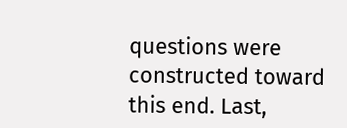questions were constructed toward this end. Last,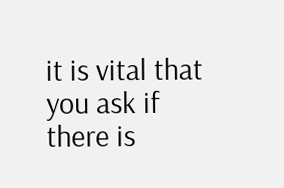it is vital that you ask if there is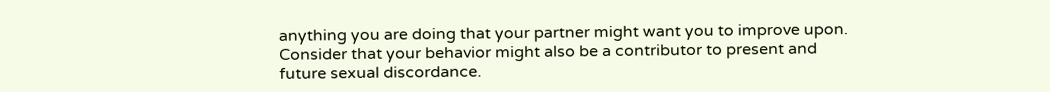anything you are doing that your partner might want you to improve upon. Consider that your behavior might also be a contributor to present and future sexual discordance.